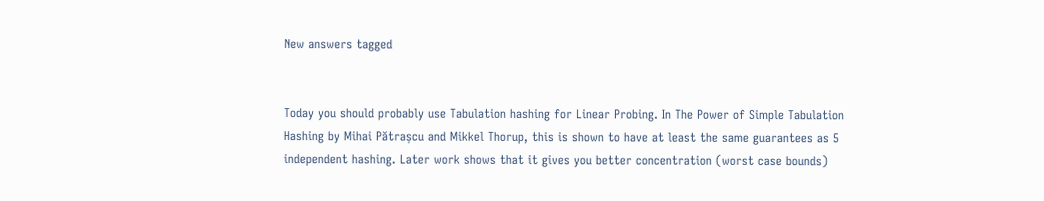New answers tagged


Today you should probably use Tabulation hashing for Linear Probing. In The Power of Simple Tabulation Hashing by Mihai Pătrașcu and Mikkel Thorup, this is shown to have at least the same guarantees as 5 independent hashing. Later work shows that it gives you better concentration (worst case bounds)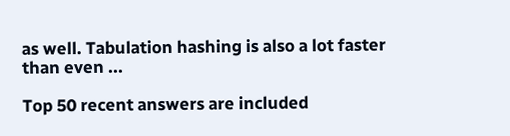as well. Tabulation hashing is also a lot faster than even ...

Top 50 recent answers are included